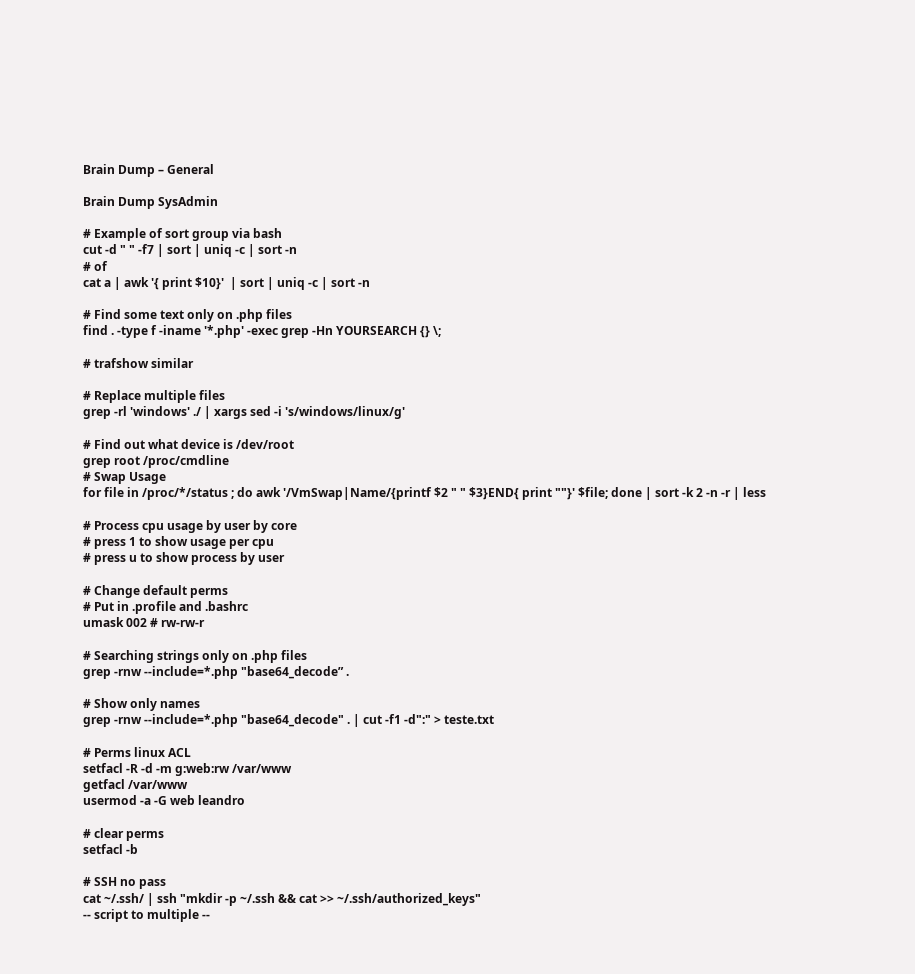Brain Dump – General

Brain Dump SysAdmin

# Example of sort group via bash
cut -d " " -f7 | sort | uniq -c | sort -n
# of
cat a | awk '{ print $10}'  | sort | uniq -c | sort -n

# Find some text only on .php files
find . -type f -iname '*.php' -exec grep -Hn YOURSEARCH {} \;

# trafshow similar

# Replace multiple files
grep -rl 'windows' ./ | xargs sed -i 's/windows/linux/g'

# Find out what device is /dev/root
grep root /proc/cmdline
# Swap Usage
for file in /proc/*/status ; do awk '/VmSwap|Name/{printf $2 " " $3}END{ print ""}' $file; done | sort -k 2 -n -r | less

# Process cpu usage by user by core
# press 1 to show usage per cpu
# press u to show process by user

# Change default perms
# Put in .profile and .bashrc
umask 002 # rw-rw-r

# Searching strings only on .php files
grep -rnw --include=*.php "base64_decode” .

# Show only names
grep -rnw --include=*.php "base64_decode" . | cut -f1 -d":" > teste.txt

# Perms linux ACL
setfacl -R -d -m g:web:rw /var/www
getfacl /var/www
usermod -a -G web leandro

# clear perms
setfacl -b

# SSH no pass
cat ~/.ssh/ | ssh "mkdir -p ~/.ssh && cat >> ~/.ssh/authorized_keys"
-- script to multiple --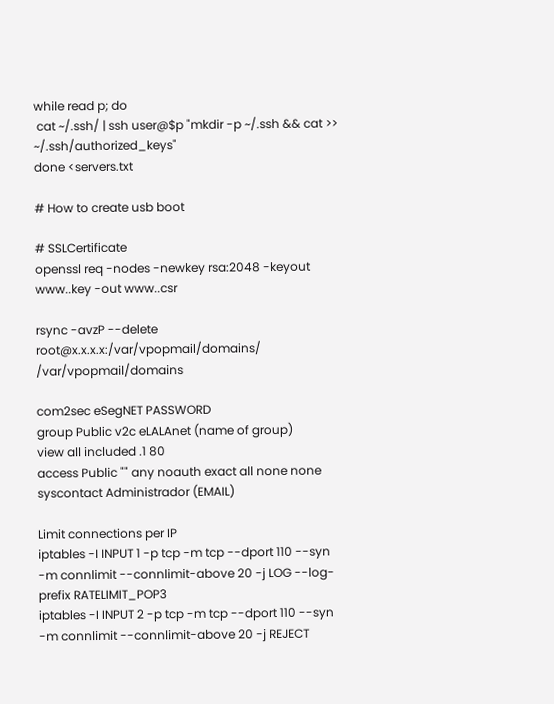while read p; do
 cat ~/.ssh/ | ssh user@$p "mkdir -p ~/.ssh && cat >> ~/.ssh/authorized_keys"
done <servers.txt

# How to create usb boot

# SSLCertificate
openssl req -nodes -newkey rsa:2048 -keyout www..key -out www..csr

rsync -avzP --delete root@x.x.x.x:/var/vpopmail/domains/ /var/vpopmail/domains

com2sec eSegNET PASSWORD
group Public v2c eLALAnet (name of group)
view all included .1 80
access Public "" any noauth exact all none none
syscontact Administrador (EMAIL)

Limit connections per IP
iptables -I INPUT 1 -p tcp -m tcp --dport 110 --syn -m connlimit --connlimit-above 20 -j LOG --log-prefix RATELIMIT_POP3
iptables -I INPUT 2 -p tcp -m tcp --dport 110 --syn -m connlimit --connlimit-above 20 -j REJECT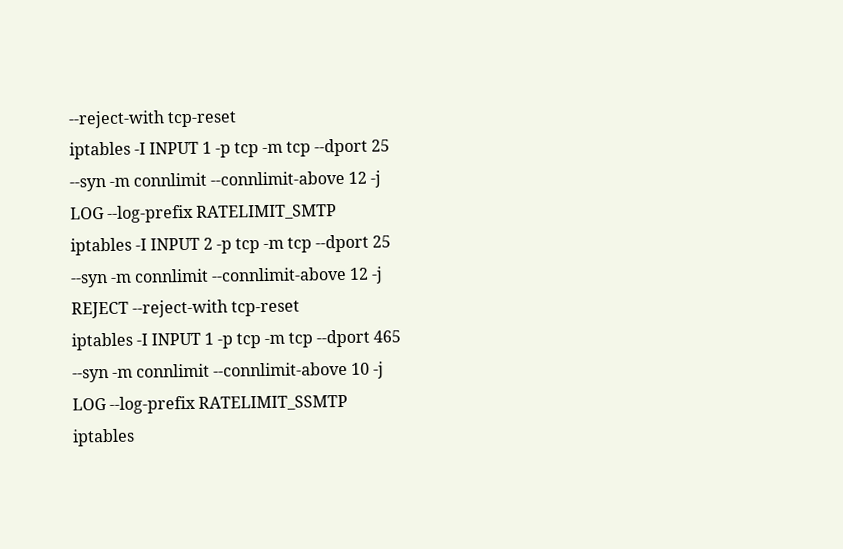--reject-with tcp-reset
iptables -I INPUT 1 -p tcp -m tcp --dport 25 --syn -m connlimit --connlimit-above 12 -j LOG --log-prefix RATELIMIT_SMTP
iptables -I INPUT 2 -p tcp -m tcp --dport 25 --syn -m connlimit --connlimit-above 12 -j REJECT --reject-with tcp-reset
iptables -I INPUT 1 -p tcp -m tcp --dport 465 --syn -m connlimit --connlimit-above 10 -j LOG --log-prefix RATELIMIT_SSMTP
iptables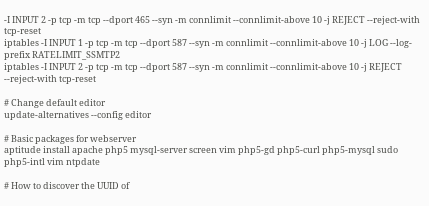-I INPUT 2 -p tcp -m tcp --dport 465 --syn -m connlimit --connlimit-above 10 -j REJECT --reject-with tcp-reset
iptables -I INPUT 1 -p tcp -m tcp --dport 587 --syn -m connlimit --connlimit-above 10 -j LOG --log-prefix RATELIMIT_SSMTP2
iptables -I INPUT 2 -p tcp -m tcp --dport 587 --syn -m connlimit --connlimit-above 10 -j REJECT --reject-with tcp-reset

# Change default editor
update-alternatives --config editor

# Basic packages for webserver
aptitude install apache php5 mysql-server screen vim php5-gd php5-curl php5-mysql sudo php5-intl vim ntpdate

# How to discover the UUID of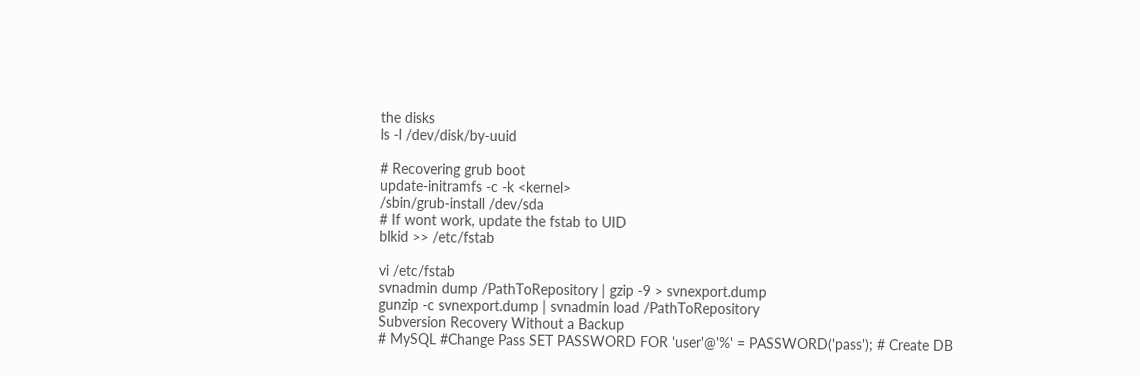the disks
ls -l /dev/disk/by-uuid

# Recovering grub boot
update-initramfs -c -k <kernel>
/sbin/grub-install /dev/sda
# If wont work, update the fstab to UID
blkid >> /etc/fstab

vi /etc/fstab
svnadmin dump /PathToRepository | gzip -9 > svnexport.dump
gunzip -c svnexport.dump | svnadmin load /PathToRepository
Subversion Recovery Without a Backup
# MySQL #Change Pass SET PASSWORD FOR 'user'@'%' = PASSWORD('pass'); # Create DB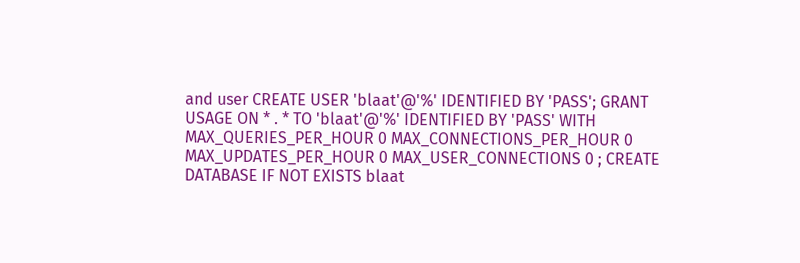and user CREATE USER 'blaat'@'%' IDENTIFIED BY 'PASS'; GRANT USAGE ON * . * TO 'blaat'@'%' IDENTIFIED BY 'PASS' WITH MAX_QUERIES_PER_HOUR 0 MAX_CONNECTIONS_PER_HOUR 0 MAX_UPDATES_PER_HOUR 0 MAX_USER_CONNECTIONS 0 ; CREATE DATABASE IF NOT EXISTS blaat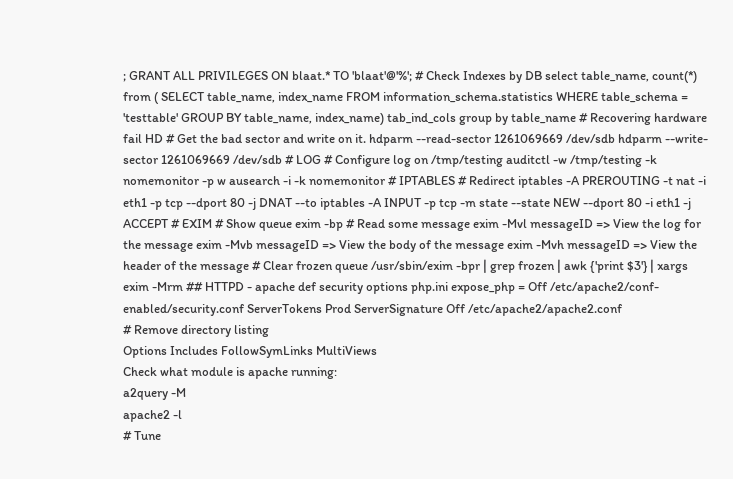; GRANT ALL PRIVILEGES ON blaat.* TO 'blaat'@'%'; # Check Indexes by DB select table_name, count(*) from ( SELECT table_name, index_name FROM information_schema.statistics WHERE table_schema = 'testtable' GROUP BY table_name, index_name) tab_ind_cols group by table_name # Recovering hardware fail HD # Get the bad sector and write on it. hdparm --read-sector 1261069669 /dev/sdb hdparm --write-sector 1261069669 /dev/sdb # LOG # Configure log on /tmp/testing auditctl -w /tmp/testing -k nomemonitor -p w ausearch -i -k nomemonitor # IPTABLES # Redirect iptables -A PREROUTING -t nat -i eth1 -p tcp --dport 80 -j DNAT --to iptables -A INPUT -p tcp -m state --state NEW --dport 80 -i eth1 -j ACCEPT # EXIM # Show queue exim -bp # Read some message exim -Mvl messageID => View the log for the message exim -Mvb messageID => View the body of the message exim -Mvh messageID => View the header of the message # Clear frozen queue /usr/sbin/exim -bpr | grep frozen | awk {'print $3'} | xargs exim -Mrm ## HTTPD - apache def security options php.ini expose_php = Off /etc/apache2/conf-enabled/security.conf ServerTokens Prod ServerSignature Off /etc/apache2/apache2.conf
# Remove directory listing
Options Includes FollowSymLinks MultiViews
Check what module is apache running:
a2query -M
apache2 -l
# Tune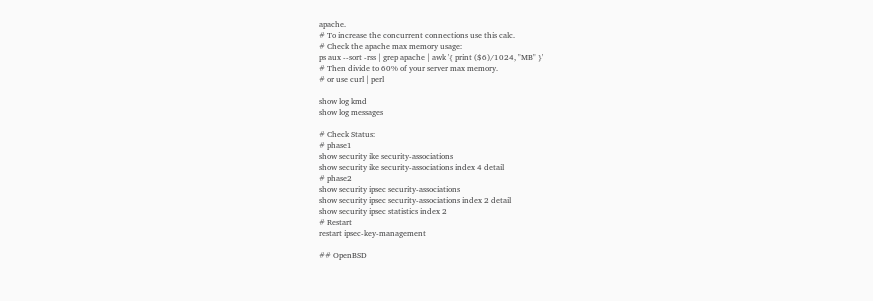apache.
# To increase the concurrent connections use this calc.
# Check the apache max memory usage:
ps aux --sort -rss | grep apache | awk '{ print ($6)/1024, "MB" }'
# Then divide to 60% of your server max memory.
# or use curl | perl

show log kmd
show log messages

# Check Status:
# phase1
show security ike security-associations
show security ike security-associations index 4 detail
# phase2
show security ipsec security-associations
show security ipsec security-associations index 2 detail
show security ipsec statistics index 2
# Restart
restart ipsec-key-management

## OpenBSD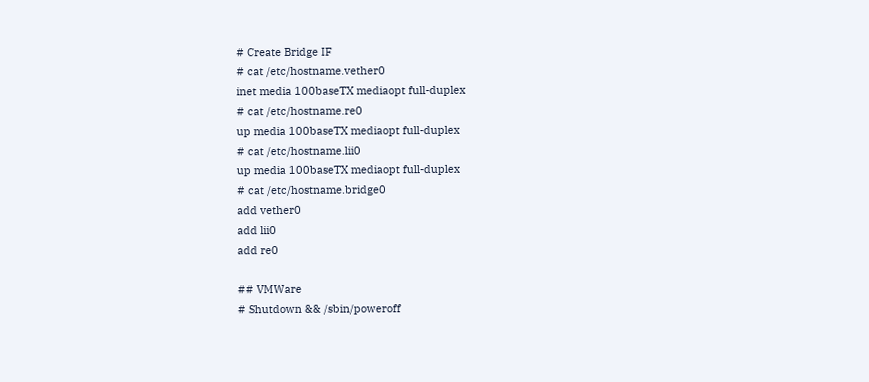# Create Bridge IF
# cat /etc/hostname.vether0
inet media 100baseTX mediaopt full-duplex
# cat /etc/hostname.re0
up media 100baseTX mediaopt full-duplex
# cat /etc/hostname.lii0
up media 100baseTX mediaopt full-duplex
# cat /etc/hostname.bridge0
add vether0
add lii0
add re0

## VMWare
# Shutdown && /sbin/poweroff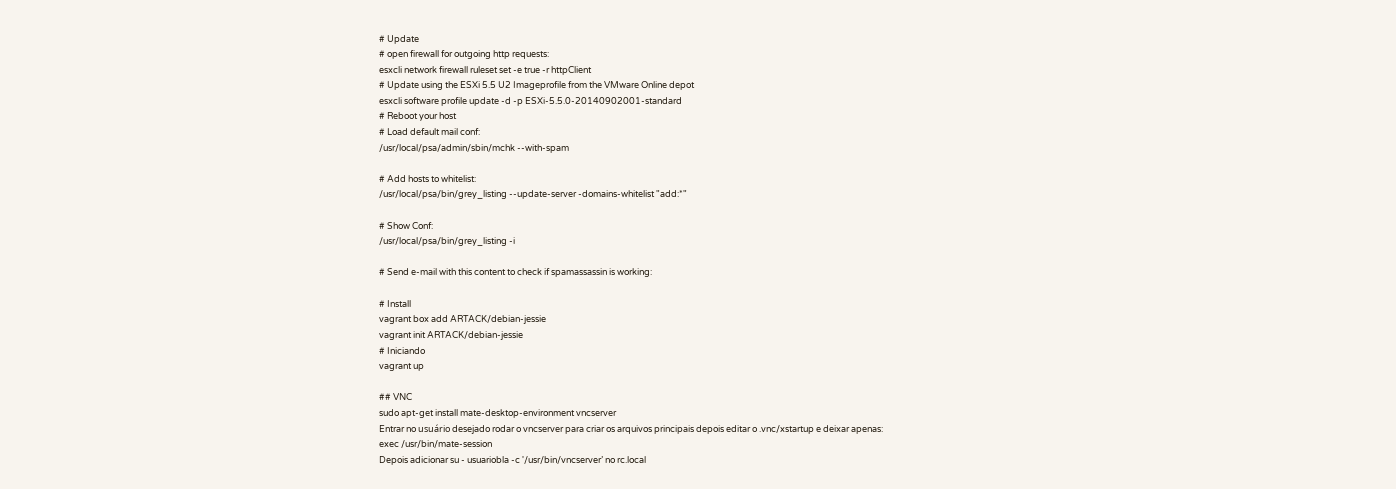# Update
# open firewall for outgoing http requests:
esxcli network firewall ruleset set -e true -r httpClient
# Update using the ESXi 5.5 U2 Imageprofile from the VMware Online depot
esxcli software profile update -d -p ESXi-5.5.0-20140902001-standard
# Reboot your host
# Load default mail conf:
/usr/local/psa/admin/sbin/mchk --with-spam

# Add hosts to whitelist:
/usr/local/psa/bin/grey_listing --update-server -domains-whitelist "add:*"

# Show Conf:
/usr/local/psa/bin/grey_listing -i

# Send e-mail with this content to check if spamassassin is working:

# Install
vagrant box add ARTACK/debian-jessie
vagrant init ARTACK/debian-jessie
# Iniciando
vagrant up

## VNC
sudo apt-get install mate-desktop-environment vncserver
Entrar no usuário desejado rodar o vncserver para criar os arquivos principais depois editar o .vnc/xstartup e deixar apenas:
exec /usr/bin/mate-session
Depois adicionar su - usuariobla -c '/usr/bin/vncserver’ no rc.local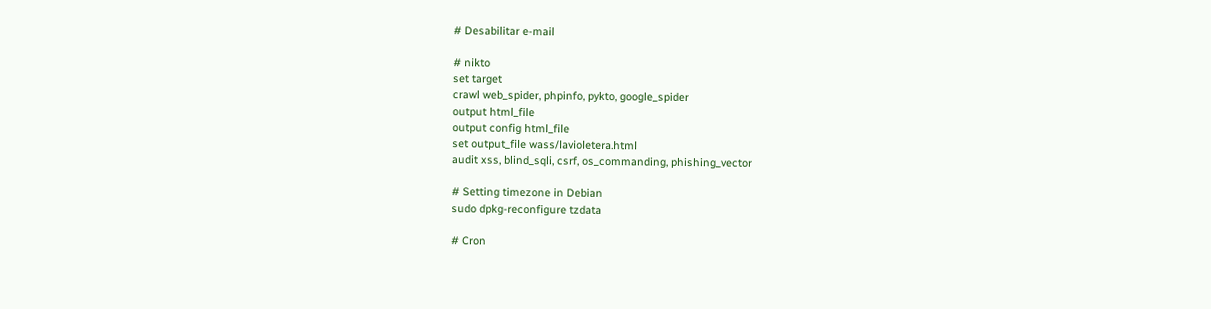# Desabilitar e-mail

# nikto
set target
crawl web_spider, phpinfo, pykto, google_spider
output html_file
output config html_file
set output_file wass/lavioletera.html
audit xss, blind_sqli, csrf, os_commanding, phishing_vector

# Setting timezone in Debian
sudo dpkg-reconfigure tzdata

# Cron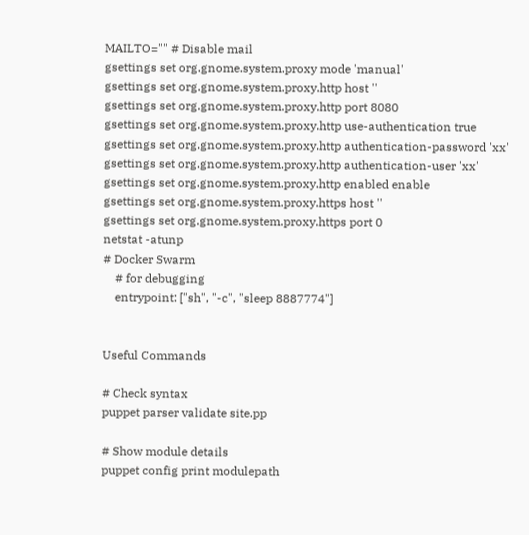MAILTO="" # Disable mail
gsettings set org.gnome.system.proxy mode 'manual'
gsettings set org.gnome.system.proxy.http host ''
gsettings set org.gnome.system.proxy.http port 8080
gsettings set org.gnome.system.proxy.http use-authentication true
gsettings set org.gnome.system.proxy.http authentication-password 'xx'
gsettings set org.gnome.system.proxy.http authentication-user 'xx'
gsettings set org.gnome.system.proxy.http enabled enable
gsettings set org.gnome.system.proxy.https host ''
gsettings set org.gnome.system.proxy.https port 0
netstat -atunp
# Docker Swarm
    # for debugging
    entrypoint: ["sh", "-c", "sleep 8887774"]


Useful Commands

# Check syntax
puppet parser validate site.pp

# Show module details
puppet config print modulepath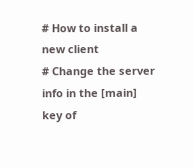# How to install a new client
# Change the server info in the [main] key of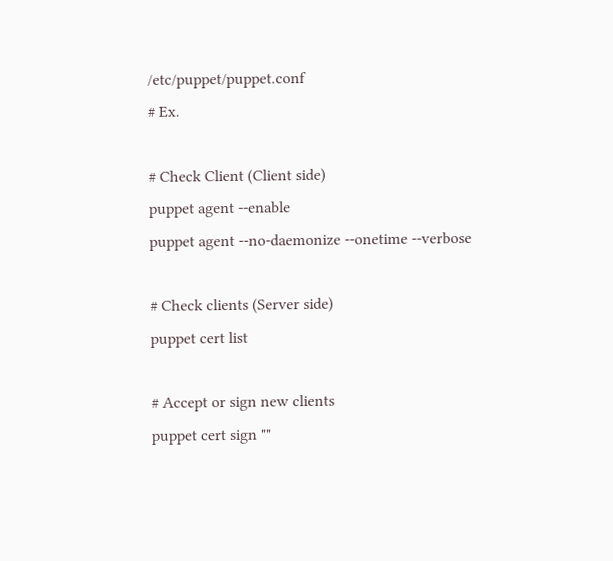/etc/puppet/puppet.conf
# Ex.

# Check Client (Client side)
puppet agent --enable
puppet agent --no-daemonize --onetime --verbose

# Check clients (Server side)
puppet cert list

# Accept or sign new clients
puppet cert sign ""